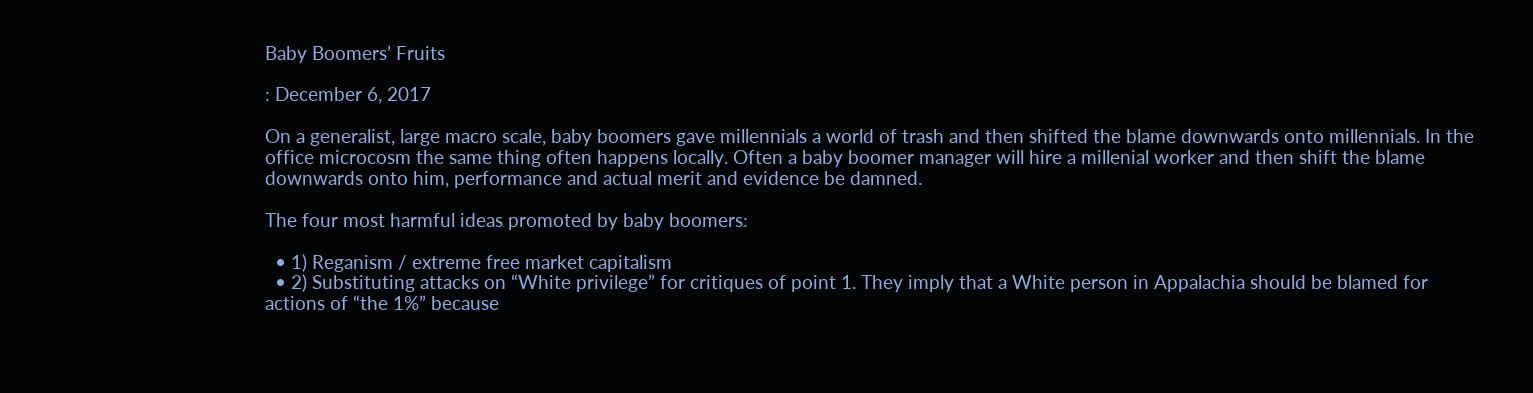Baby Boomers’ Fruits

: December 6, 2017

On a generalist, large macro scale, baby boomers gave millennials a world of trash and then shifted the blame downwards onto millennials. In the office microcosm the same thing often happens locally. Often a baby boomer manager will hire a millenial worker and then shift the blame downwards onto him, performance and actual merit and evidence be damned.

The four most harmful ideas promoted by baby boomers:

  • 1) Reganism / extreme free market capitalism
  • 2) Substituting attacks on “White privilege” for critiques of point 1. They imply that a White person in Appalachia should be blamed for actions of “the 1%” because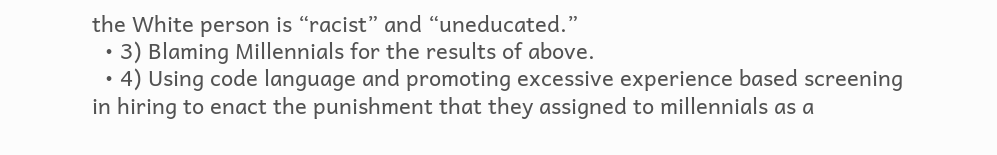the White person is “racist” and “uneducated.”
  • 3) Blaming Millennials for the results of above.
  • 4) Using code language and promoting excessive experience based screening in hiring to enact the punishment that they assigned to millennials as a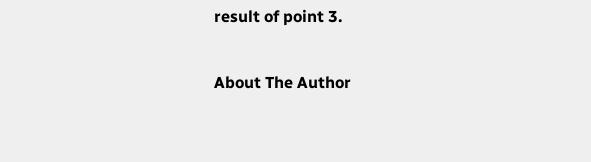result of point 3.

About The Author